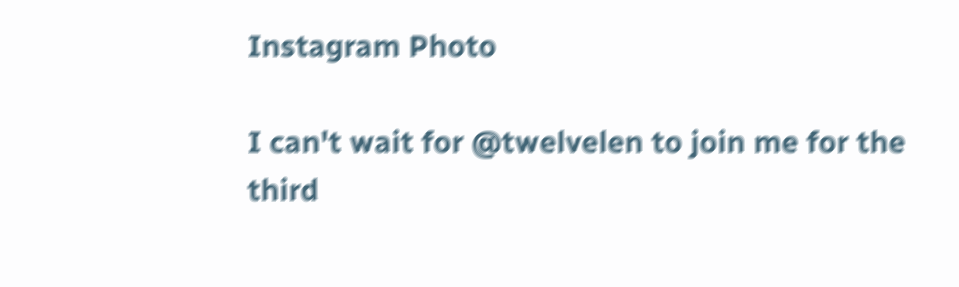Instagram Photo

I can't wait for @twelvelen to join me for the third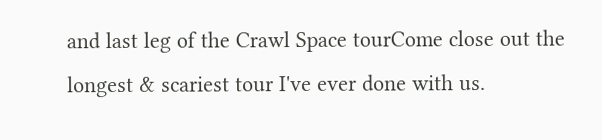and last leg of the Crawl Space tourCome close out the longest & scariest tour I've ever done with us.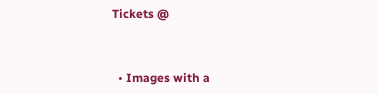Tickets @



  • Images with a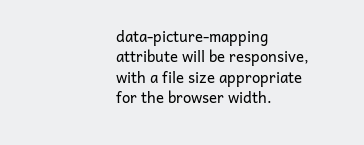data-picture-mapping attribute will be responsive, with a file size appropriate for the browser width.